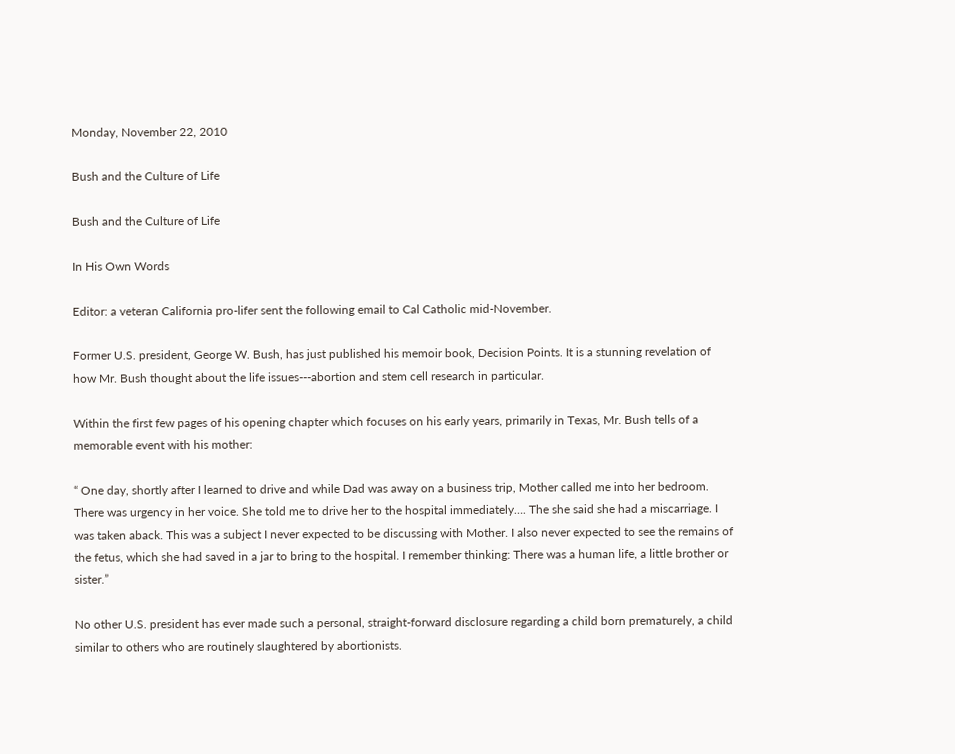Monday, November 22, 2010

Bush and the Culture of Life

Bush and the Culture of Life

In His Own Words

Editor: a veteran California pro-lifer sent the following email to Cal Catholic mid-November.

Former U.S. president, George W. Bush, has just published his memoir book, Decision Points. It is a stunning revelation of how Mr. Bush thought about the life issues---abortion and stem cell research in particular.

Within the first few pages of his opening chapter which focuses on his early years, primarily in Texas, Mr. Bush tells of a memorable event with his mother:

“ One day, shortly after I learned to drive and while Dad was away on a business trip, Mother called me into her bedroom. There was urgency in her voice. She told me to drive her to the hospital immediately…. The she said she had a miscarriage. I was taken aback. This was a subject I never expected to be discussing with Mother. I also never expected to see the remains of the fetus, which she had saved in a jar to bring to the hospital. I remember thinking: There was a human life, a little brother or sister.”

No other U.S. president has ever made such a personal, straight-forward disclosure regarding a child born prematurely, a child similar to others who are routinely slaughtered by abortionists.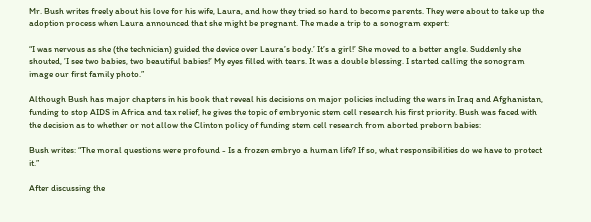Mr. Bush writes freely about his love for his wife, Laura, and how they tried so hard to become parents. They were about to take up the adoption process when Laura announced that she might be pregnant. The made a trip to a sonogram expert:

“I was nervous as she (the technician) guided the device over Laura’s body.’ It’s a girl!’ She moved to a better angle. Suddenly she shouted, ’I see two babies, two beautiful babies!’ My eyes filled with tears. It was a double blessing. I started calling the sonogram image our first family photo.”

Although Bush has major chapters in his book that reveal his decisions on major policies including the wars in Iraq and Afghanistan, funding to stop AIDS in Africa and tax relief, he gives the topic of embryonic stem cell research his first priority. Bush was faced with the decision as to whether or not allow the Clinton policy of funding stem cell research from aborted preborn babies:

Bush writes: “The moral questions were profound - Is a frozen embryo a human life? If so, what responsibilities do we have to protect it.”

After discussing the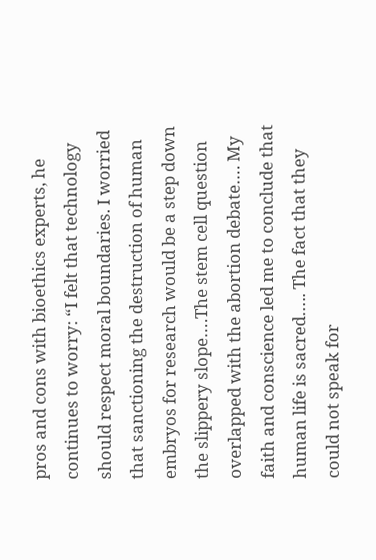pros and cons with bioethics experts, he continues to worry: “I felt that technology should respect moral boundaries. I worried that sanctioning the destruction of human embryos for research would be a step down the slippery slope….The stem cell question overlapped with the abortion debate…. My faith and conscience led me to conclude that human life is sacred….. The fact that they could not speak for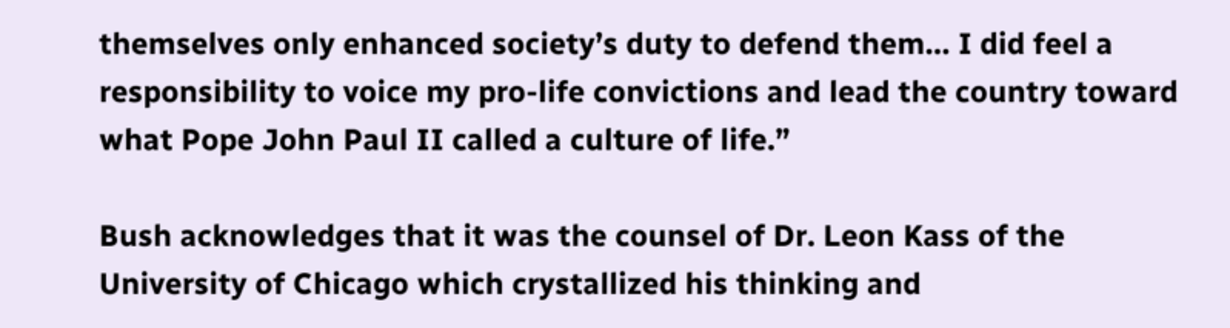themselves only enhanced society’s duty to defend them… I did feel a responsibility to voice my pro-life convictions and lead the country toward what Pope John Paul II called a culture of life.”

Bush acknowledges that it was the counsel of Dr. Leon Kass of the University of Chicago which crystallized his thinking and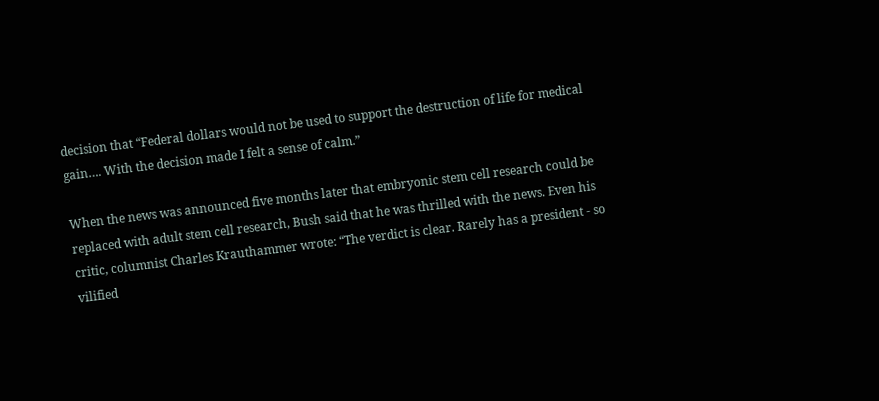decision that “Federal dollars would not be used to support the destruction of life for medical gain…. With the decision made I felt a sense of calm.”

When the news was announced five months later that embryonic stem cell research could be replaced with adult stem cell research, Bush said that he was thrilled with the news. Even his critic, columnist Charles Krauthammer wrote: “The verdict is clear. Rarely has a president - so vilified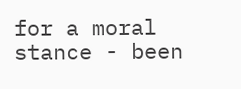for a moral stance - been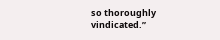so thoroughly vindicated.”